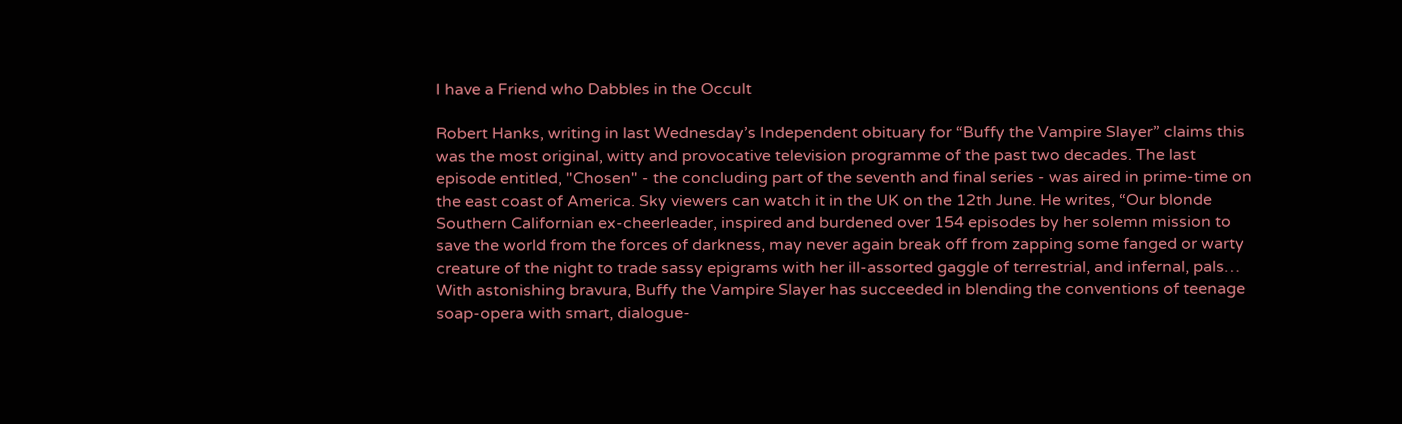I have a Friend who Dabbles in the Occult

Robert Hanks, writing in last Wednesday’s Independent obituary for “Buffy the Vampire Slayer” claims this was the most original, witty and provocative television programme of the past two decades. The last episode entitled, "Chosen" - the concluding part of the seventh and final series - was aired in prime-time on the east coast of America. Sky viewers can watch it in the UK on the 12th June. He writes, “Our blonde Southern Californian ex-cheerleader, inspired and burdened over 154 episodes by her solemn mission to save the world from the forces of darkness, may never again break off from zapping some fanged or warty creature of the night to trade sassy epigrams with her ill-assorted gaggle of terrestrial, and infernal, pals… With astonishing bravura, Buffy the Vampire Slayer has succeeded in blending the conventions of teenage soap-opera with smart, dialogue-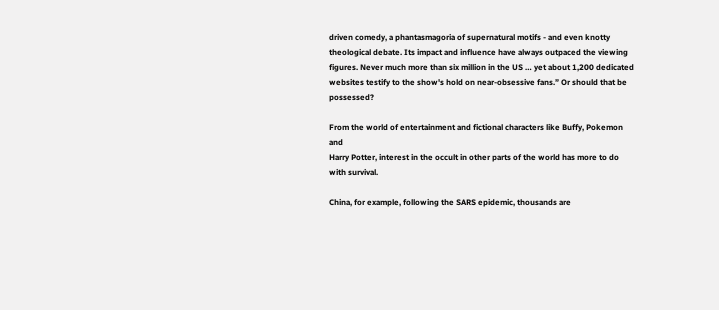driven comedy, a phantasmagoria of supernatural motifs - and even knotty theological debate. Its impact and influence have always outpaced the viewing figures. Never much more than six million in the US … yet about 1,200 dedicated websites testify to the show's hold on near-obsessive fans.” Or should that be possessed?

From the world of entertainment and fictional characters like Buffy, Pokemon and
Harry Potter, interest in the occult in other parts of the world has more to do with survival.

China, for example, following the SARS epidemic, thousands are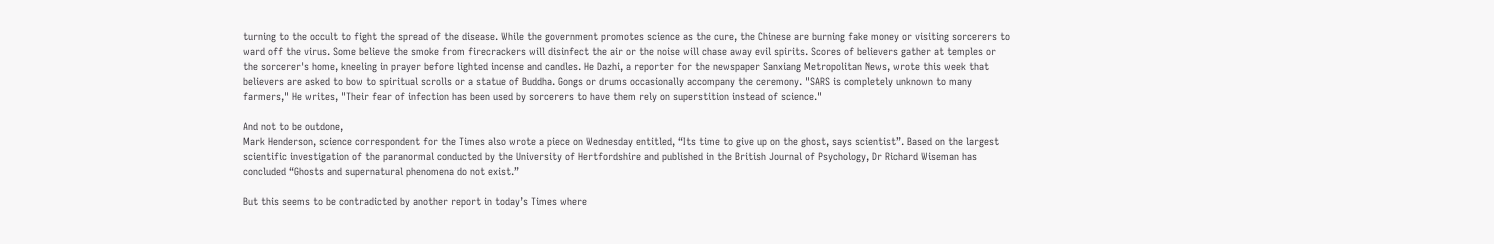turning to the occult to fight the spread of the disease. While the government promotes science as the cure, the Chinese are burning fake money or visiting sorcerers to ward off the virus. Some believe the smoke from firecrackers will disinfect the air or the noise will chase away evil spirits. Scores of believers gather at temples or the sorcerer's home, kneeling in prayer before lighted incense and candles. He Dazhi, a reporter for the newspaper Sanxiang Metropolitan News, wrote this week that believers are asked to bow to spiritual scrolls or a statue of Buddha. Gongs or drums occasionally accompany the ceremony. "SARS is completely unknown to many farmers," He writes, "Their fear of infection has been used by sorcerers to have them rely on superstition instead of science."

And not to be outdone,
Mark Henderson, science correspondent for the Times also wrote a piece on Wednesday entitled, “Its time to give up on the ghost, says scientist”. Based on the largest scientific investigation of the paranormal conducted by the University of Hertfordshire and published in the British Journal of Psychology, Dr Richard Wiseman has concluded “Ghosts and supernatural phenomena do not exist.”

But this seems to be contradicted by another report in today’s Times where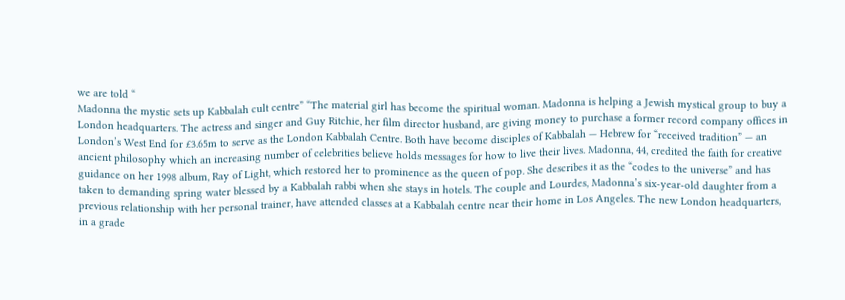we are told “
Madonna the mystic sets up Kabbalah cult centre” “The material girl has become the spiritual woman. Madonna is helping a Jewish mystical group to buy a London headquarters. The actress and singer and Guy Ritchie, her film director husband, are giving money to purchase a former record company offices in London’s West End for £3.65m to serve as the London Kabbalah Centre. Both have become disciples of Kabbalah — Hebrew for “received tradition” — an ancient philosophy which an increasing number of celebrities believe holds messages for how to live their lives. Madonna, 44, credited the faith for creative guidance on her 1998 album, Ray of Light, which restored her to prominence as the queen of pop. She describes it as the “codes to the universe” and has taken to demanding spring water blessed by a Kabbalah rabbi when she stays in hotels. The couple and Lourdes, Madonna’s six-year-old daughter from a previous relationship with her personal trainer, have attended classes at a Kabbalah centre near their home in Los Angeles. The new London headquarters, in a grade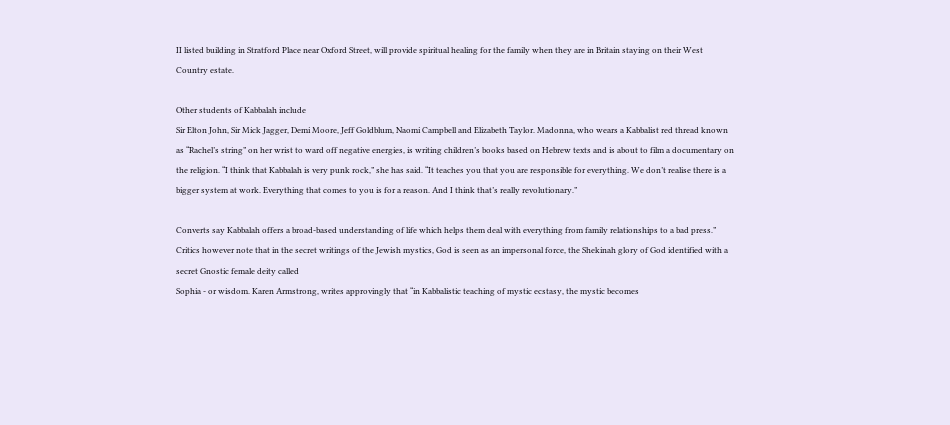II listed building in Stratford Place near Oxford Street, will provide spiritual healing for the family when they are in Britain staying on their West Country estate.

Other students of Kabbalah include
Sir Elton John, Sir Mick Jagger, Demi Moore, Jeff Goldblum, Naomi Campbell and Elizabeth Taylor. Madonna, who wears a Kabbalist red thread known as “Rachel’s string” on her wrist to ward off negative energies, is writing children’s books based on Hebrew texts and is about to film a documentary on the religion. “I think that Kabbalah is very punk rock,” she has said. “It teaches you that you are responsible for everything. We don’t realise there is a bigger system at work. Everything that comes to you is for a reason. And I think that’s really revolutionary.”

Converts say Kabbalah offers a broad-based understanding of life which helps them deal with everything from family relationships to a bad press.” Critics however note that in the secret writings of the Jewish mystics, God is seen as an impersonal force, the Shekinah glory of God identified with a secret Gnostic female deity called
Sophia - or wisdom. Karen Armstrong, writes approvingly that “in Kabbalistic teaching of mystic ecstasy, the mystic becomes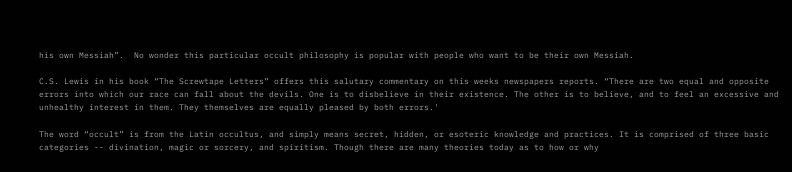his own Messiah”.  No wonder this particular occult philosophy is popular with people who want to be their own Messiah.

C.S. Lewis in his book “The Screwtape Letters” offers this salutary commentary on this weeks newspapers reports. “There are two equal and opposite errors into which our race can fall about the devils. One is to disbelieve in their existence. The other is to believe, and to feel an excessive and unhealthy interest in them. They themselves are equally pleased by both errors.'

The word “occult” is from the Latin occultus, and simply means secret, hidden, or esoteric knowledge and practices. It is comprised of three basic categories -- divination, magic or sorcery, and spiritism. Though there are many theories today as to how or why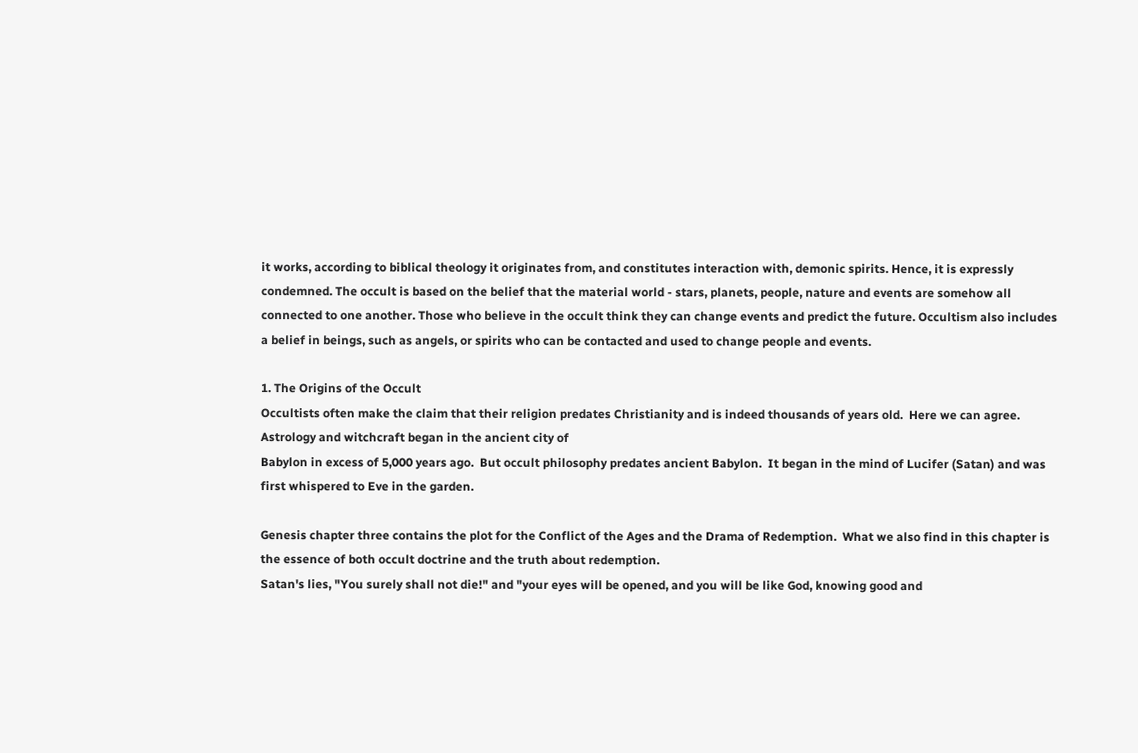it works, according to biblical theology it originates from, and constitutes interaction with, demonic spirits. Hence, it is expressly condemned. The occult is based on the belief that the material world - stars, planets, people, nature and events are somehow all connected to one another. Those who believe in the occult think they can change events and predict the future. Occultism also includes a belief in beings, such as angels, or spirits who can be contacted and used to change people and events.

1. The Origins of the Occult
Occultists often make the claim that their religion predates Christianity and is indeed thousands of years old.  Here we can agree.  Astrology and witchcraft began in the ancient city of
Babylon in excess of 5,000 years ago.  But occult philosophy predates ancient Babylon.  It began in the mind of Lucifer (Satan) and was first whispered to Eve in the garden.

Genesis chapter three contains the plot for the Conflict of the Ages and the Drama of Redemption.  What we also find in this chapter is the essence of both occult doctrine and the truth about redemption.
Satan's lies, "You surely shall not die!" and "your eyes will be opened, and you will be like God, knowing good and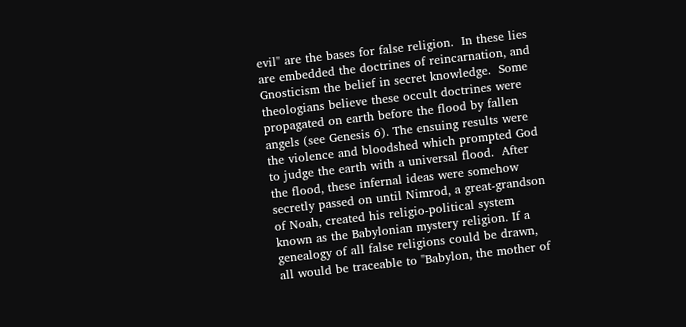evil" are the bases for false religion.  In these lies are embedded the doctrines of reincarnation, and Gnosticism the belief in secret knowledge.  Some theologians believe these occult doctrines were propagated on earth before the flood by fallen angels (see Genesis 6). The ensuing results were the violence and bloodshed which prompted God to judge the earth with a universal flood.  After the flood, these infernal ideas were somehow secretly passed on until Nimrod, a great-grandson of Noah, created his religio-political system known as the Babylonian mystery religion. If a genealogy of all false religions could be drawn, all would be traceable to "Babylon, the mother of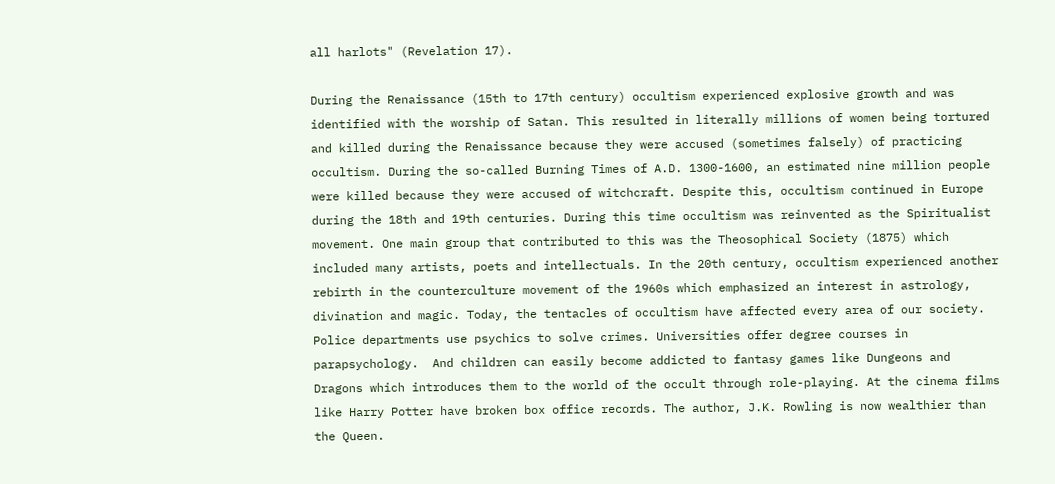all harlots" (Revelation 17).

During the Renaissance (15th to 17th century) occultism experienced explosive growth and was identified with the worship of Satan. This resulted in literally millions of women being tortured and killed during the Renaissance because they were accused (sometimes falsely) of practicing occultism. During the so-called Burning Times of A.D. 1300-1600, an estimated nine million people were killed because they were accused of witchcraft. Despite this, occultism continued in Europe during the 18th and 19th centuries. During this time occultism was reinvented as the Spiritualist movement. One main group that contributed to this was the Theosophical Society (1875) which included many artists, poets and intellectuals. In the 20th century, occultism experienced another rebirth in the counterculture movement of the 1960s which emphasized an interest in astrology, divination and magic. Today, the tentacles of occultism have affected every area of our society. Police departments use psychics to solve crimes. Universities offer degree courses in parapsychology.  And children can easily become addicted to fantasy games like Dungeons and Dragons which introduces them to the world of the occult through role-playing. At the cinema films like Harry Potter have broken box office records. The author, J.K. Rowling is now wealthier than the Queen.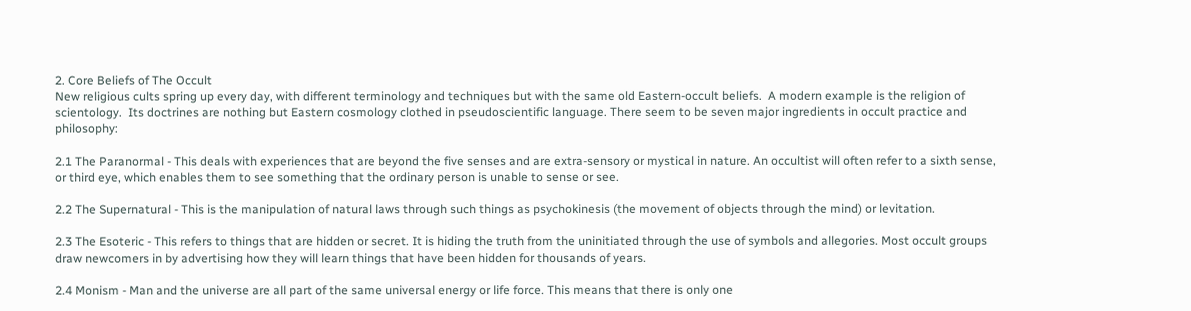2. Core Beliefs of The Occult
New religious cults spring up every day, with different terminology and techniques but with the same old Eastern-occult beliefs.  A modern example is the religion of scientology.  Its doctrines are nothing but Eastern cosmology clothed in pseudoscientific language. There seem to be seven major ingredients in occult practice and philosophy:

2.1 The Paranormal - This deals with experiences that are beyond the five senses and are extra-sensory or mystical in nature. An occultist will often refer to a sixth sense, or third eye, which enables them to see something that the ordinary person is unable to sense or see.

2.2 The Supernatural - This is the manipulation of natural laws through such things as psychokinesis (the movement of objects through the mind) or levitation.

2.3 The Esoteric - This refers to things that are hidden or secret. It is hiding the truth from the uninitiated through the use of symbols and allegories. Most occult groups draw newcomers in by advertising how they will learn things that have been hidden for thousands of years.

2.4 Monism - Man and the universe are all part of the same universal energy or life force. This means that there is only one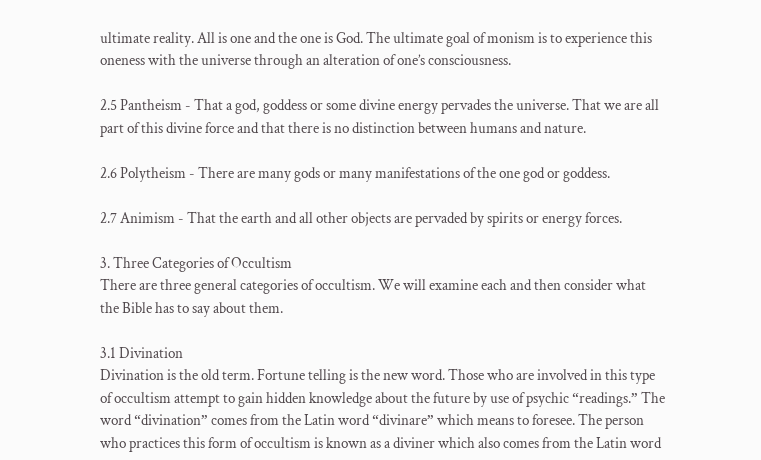ultimate reality. All is one and the one is God. The ultimate goal of monism is to experience this oneness with the universe through an alteration of one’s consciousness.

2.5 Pantheism - That a god, goddess or some divine energy pervades the universe. That we are all part of this divine force and that there is no distinction between humans and nature.

2.6 Polytheism - There are many gods or many manifestations of the one god or goddess.

2.7 Animism - That the earth and all other objects are pervaded by spirits or energy forces.

3. Three Categories of Occultism
There are three general categories of occultism. We will examine each and then consider what the Bible has to say about them.

3.1 Divination
Divination is the old term. Fortune telling is the new word. Those who are involved in this type of occultism attempt to gain hidden knowledge about the future by use of psychic “readings.” The word “divination” comes from the Latin word “divinare” which means to foresee. The person who practices this form of occultism is known as a diviner which also comes from the Latin word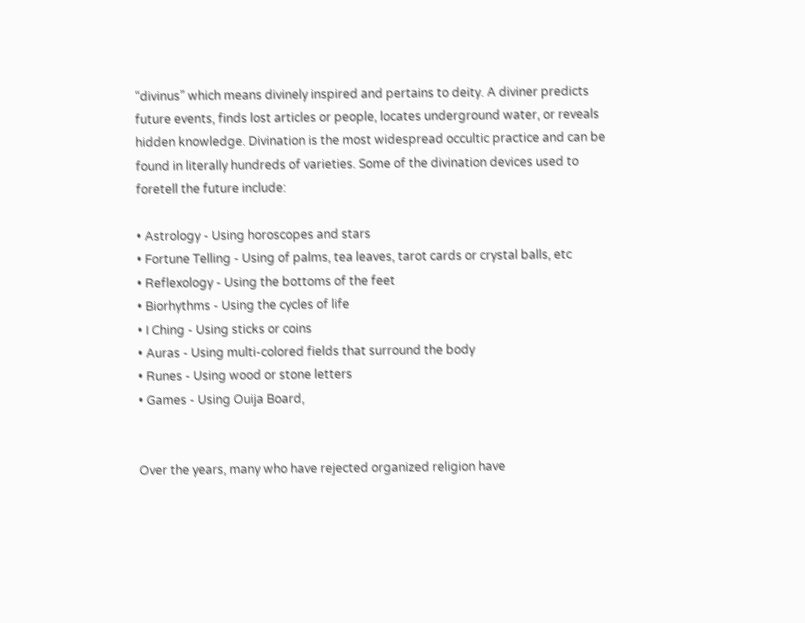“divinus” which means divinely inspired and pertains to deity. A diviner predicts future events, finds lost articles or people, locates underground water, or reveals hidden knowledge. Divination is the most widespread occultic practice and can be found in literally hundreds of varieties. Some of the divination devices used to foretell the future include:

• Astrology - Using horoscopes and stars
• Fortune Telling - Using of palms, tea leaves, tarot cards or crystal balls, etc
• Reflexology - Using the bottoms of the feet
• Biorhythms - Using the cycles of life
• I Ching - Using sticks or coins
• Auras - Using multi-colored fields that surround the body
• Runes - Using wood or stone letters
• Games - Using Ouija Board,


Over the years, many who have rejected organized religion have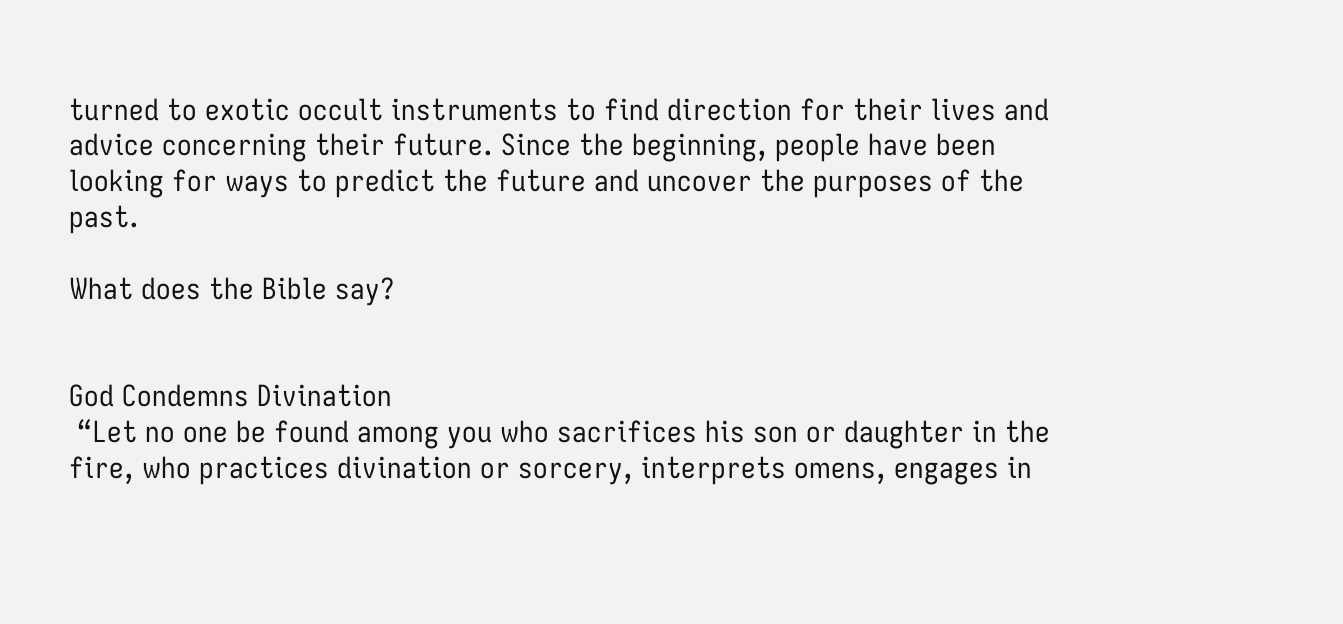turned to exotic occult instruments to find direction for their lives and advice concerning their future. Since the beginning, people have been looking for ways to predict the future and uncover the purposes of the past.

What does the Bible say?


God Condemns Divination
 “Let no one be found among you who sacrifices his son or daughter in the fire, who practices divination or sorcery, interprets omens, engages in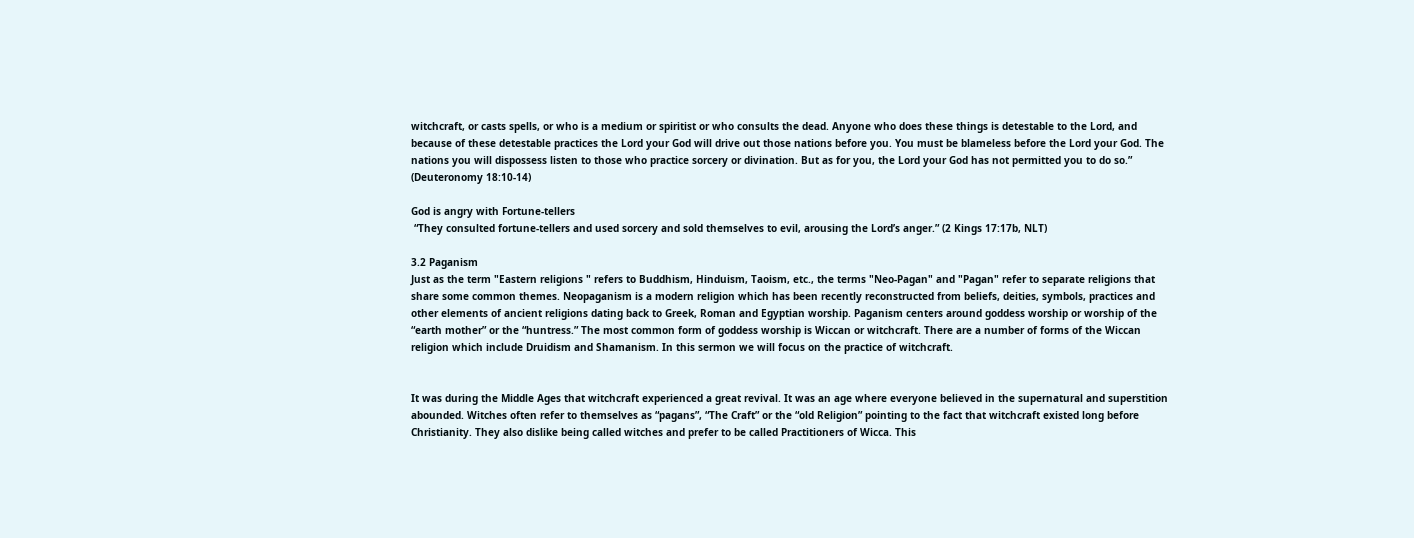witchcraft, or casts spells, or who is a medium or spiritist or who consults the dead. Anyone who does these things is detestable to the Lord, and because of these detestable practices the Lord your God will drive out those nations before you. You must be blameless before the Lord your God. The nations you will dispossess listen to those who practice sorcery or divination. But as for you, the Lord your God has not permitted you to do so.” (Deuteronomy 18:10-14)

God is angry with Fortune-tellers
 “They consulted fortune-tellers and used sorcery and sold themselves to evil, arousing the Lord’s anger.” (2 Kings 17:17b, NLT)

3.2 Paganism
Just as the term "Eastern religions " refers to Buddhism, Hinduism, Taoism, etc., the terms "Neo-Pagan" and "Pagan" refer to separate religions that share some common themes. Neopaganism is a modern religion which has been recently reconstructed from beliefs, deities, symbols, practices and other elements of ancient religions dating back to Greek, Roman and Egyptian worship. Paganism centers around goddess worship or worship of the “earth mother” or the “huntress.” The most common form of goddess worship is Wiccan or witchcraft. There are a number of forms of the Wiccan religion which include Druidism and Shamanism. In this sermon we will focus on the practice of witchcraft.


It was during the Middle Ages that witchcraft experienced a great revival. It was an age where everyone believed in the supernatural and superstition abounded. Witches often refer to themselves as “pagans”, “The Craft” or the “old Religion” pointing to the fact that witchcraft existed long before Christianity. They also dislike being called witches and prefer to be called Practitioners of Wicca. This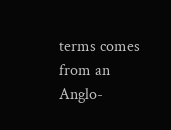terms comes from an Anglo-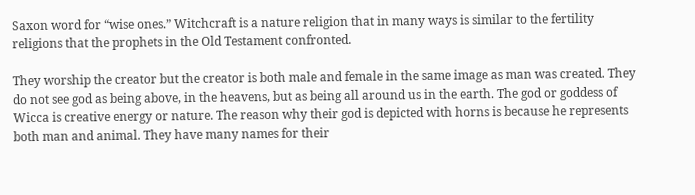Saxon word for “wise ones.” Witchcraft is a nature religion that in many ways is similar to the fertility religions that the prophets in the Old Testament confronted.

They worship the creator but the creator is both male and female in the same image as man was created. They do not see god as being above, in the heavens, but as being all around us in the earth. The god or goddess of Wicca is creative energy or nature. The reason why their god is depicted with horns is because he represents both man and animal. They have many names for their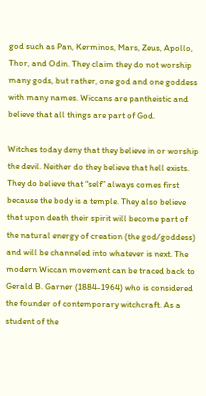god such as Pan, Kerminos, Mars, Zeus, Apollo, Thor, and Odin. They claim they do not worship many gods, but rather, one god and one goddess with many names. Wiccans are pantheistic and believe that all things are part of God.

Witches today deny that they believe in or worship the devil. Neither do they believe that hell exists. They do believe that “self” always comes first because the body is a temple. They also believe that upon death their spirit will become part of the natural energy of creation (the god/goddess) and will be channeled into whatever is next. The modern Wiccan movement can be traced back to Gerald B. Garner (1884-1964) who is considered the founder of contemporary witchcraft. As a student of the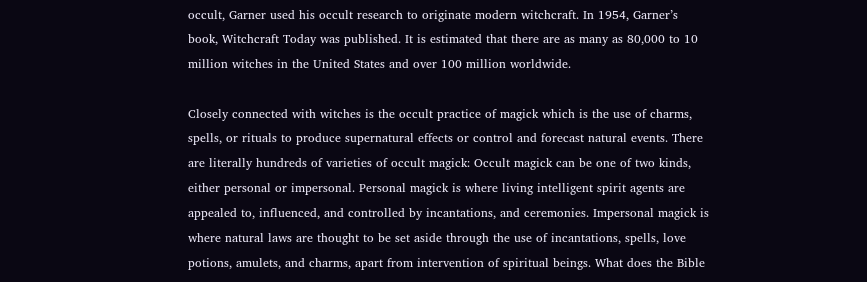occult, Garner used his occult research to originate modern witchcraft. In 1954, Garner’s book, Witchcraft Today was published. It is estimated that there are as many as 80,000 to 10 million witches in the United States and over 100 million worldwide.

Closely connected with witches is the occult practice of magick which is the use of charms, spells, or rituals to produce supernatural effects or control and forecast natural events. There are literally hundreds of varieties of occult magick: Occult magick can be one of two kinds, either personal or impersonal. Personal magick is where living intelligent spirit agents are appealed to, influenced, and controlled by incantations, and ceremonies. Impersonal magick is where natural laws are thought to be set aside through the use of incantations, spells, love potions, amulets, and charms, apart from intervention of spiritual beings. What does the Bible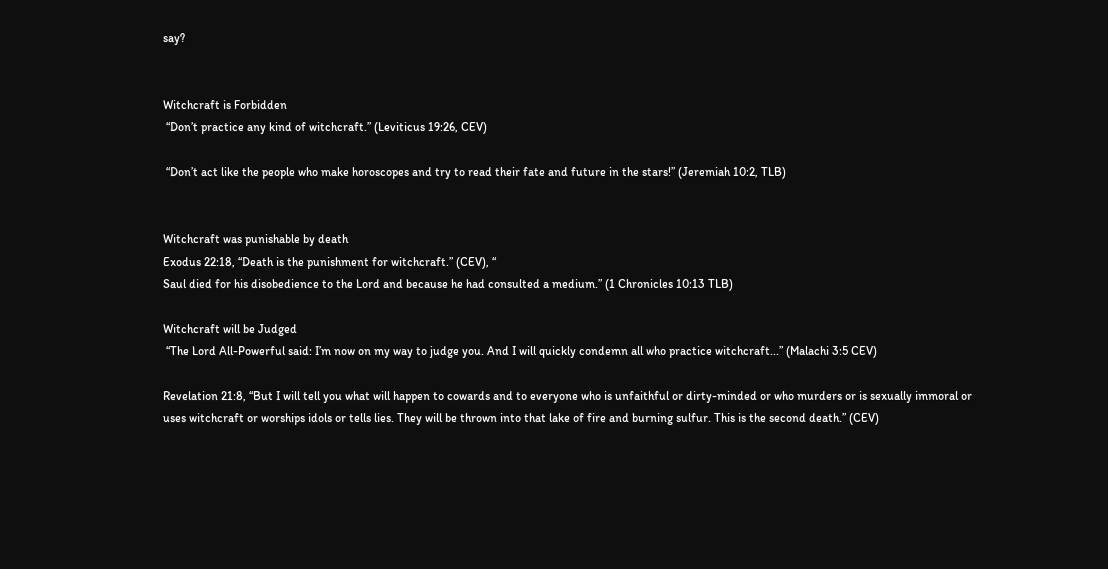say?


Witchcraft is Forbidden
 “Don’t practice any kind of witchcraft.” (Leviticus 19:26, CEV)

 “Don’t act like the people who make horoscopes and try to read their fate and future in the stars!” (Jeremiah 10:2, TLB)


Witchcraft was punishable by death
Exodus 22:18, “Death is the punishment for witchcraft.” (CEV), “
Saul died for his disobedience to the Lord and because he had consulted a medium.” (1 Chronicles 10:13 TLB)

Witchcraft will be Judged
 “The Lord All-Powerful said: I’m now on my way to judge you. And I will quickly condemn all who practice witchcraft...” (Malachi 3:5 CEV)

Revelation 21:8, “But I will tell you what will happen to cowards and to everyone who is unfaithful or dirty-minded or who murders or is sexually immoral or uses witchcraft or worships idols or tells lies. They will be thrown into that lake of fire and burning sulfur. This is the second death.” (CEV)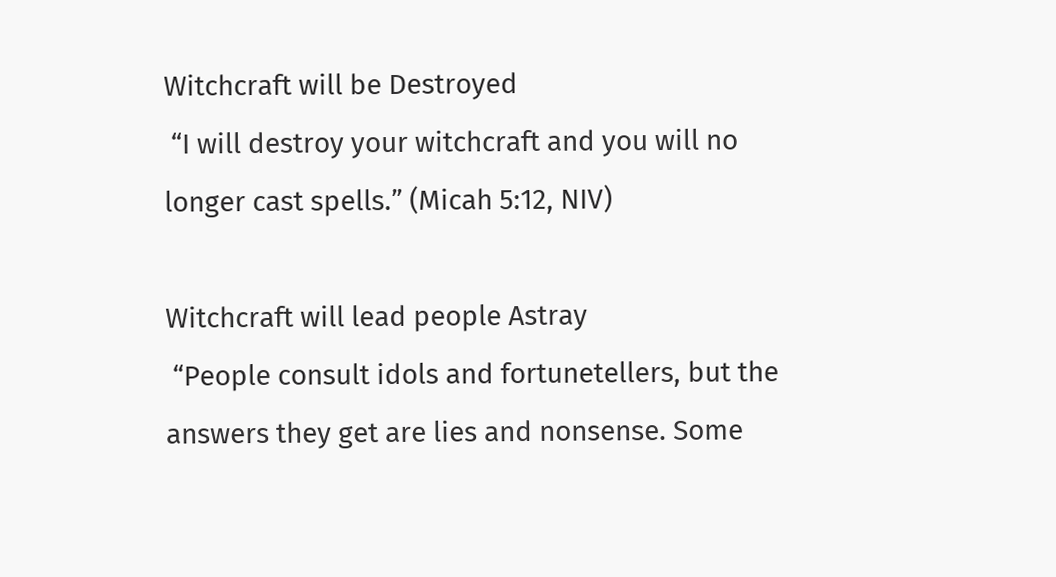Witchcraft will be Destroyed
 “I will destroy your witchcraft and you will no longer cast spells.” (Micah 5:12, NIV)

Witchcraft will lead people Astray
 “People consult idols and fortunetellers, but the answers they get are lies and nonsense. Some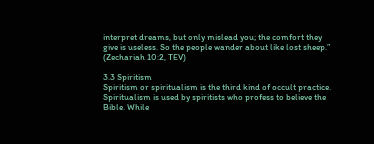interpret dreams, but only mislead you; the comfort they give is useless. So the people wander about like lost sheep.” (Zechariah 10:2, TEV)

3.3 Spiritism
Spiritism or spiritualism is the third kind of occult practice. Spiritualism is used by spiritists who profess to believe the Bible. While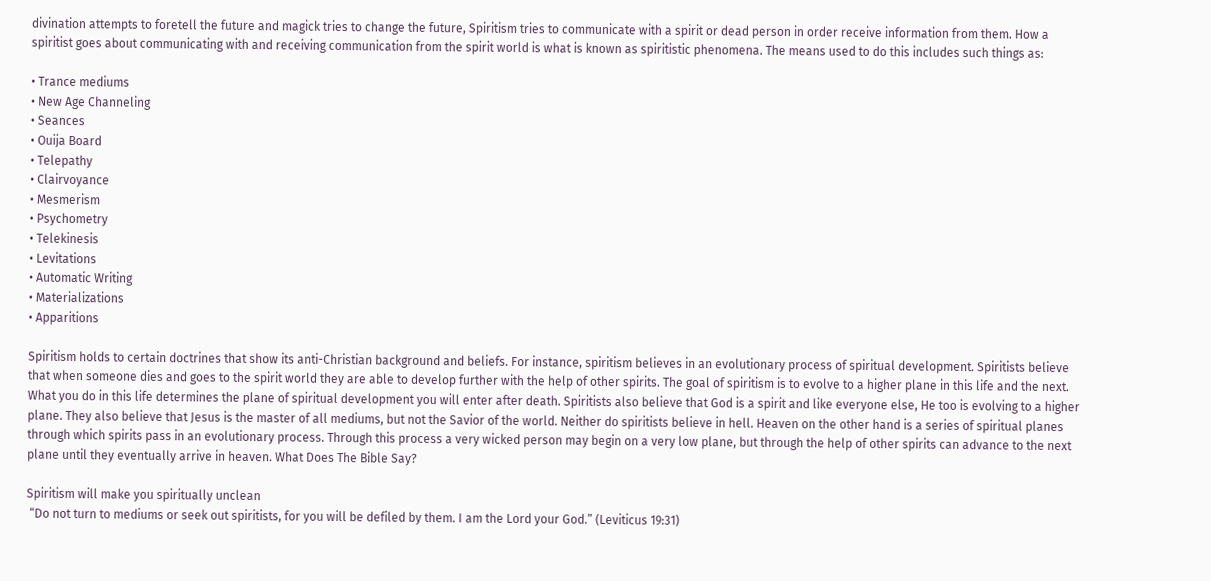divination attempts to foretell the future and magick tries to change the future, Spiritism tries to communicate with a spirit or dead person in order receive information from them. How a spiritist goes about communicating with and receiving communication from the spirit world is what is known as spiritistic phenomena. The means used to do this includes such things as:

• Trance mediums
• New Age Channeling
• Seances
• Ouija Board
• Telepathy
• Clairvoyance
• Mesmerism
• Psychometry
• Telekinesis
• Levitations
• Automatic Writing
• Materializations
• Apparitions

Spiritism holds to certain doctrines that show its anti-Christian background and beliefs. For instance, spiritism believes in an evolutionary process of spiritual development. Spiritists believe that when someone dies and goes to the spirit world they are able to develop further with the help of other spirits. The goal of spiritism is to evolve to a higher plane in this life and the next. What you do in this life determines the plane of spiritual development you will enter after death. Spiritists also believe that God is a spirit and like everyone else, He too is evolving to a higher plane. They also believe that Jesus is the master of all mediums, but not the Savior of the world. Neither do spiritists believe in hell. Heaven on the other hand is a series of spiritual planes through which spirits pass in an evolutionary process. Through this process a very wicked person may begin on a very low plane, but through the help of other spirits can advance to the next plane until they eventually arrive in heaven. What Does The Bible Say?

Spiritism will make you spiritually unclean
 “Do not turn to mediums or seek out spiritists, for you will be defiled by them. I am the Lord your God.” (Leviticus 19:31)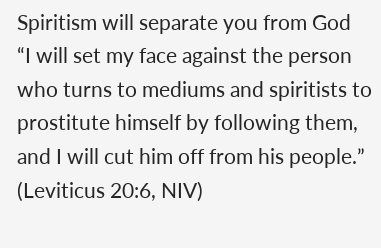Spiritism will separate you from God
“I will set my face against the person who turns to mediums and spiritists to prostitute himself by following them, and I will cut him off from his people.” (Leviticus 20:6, NIV)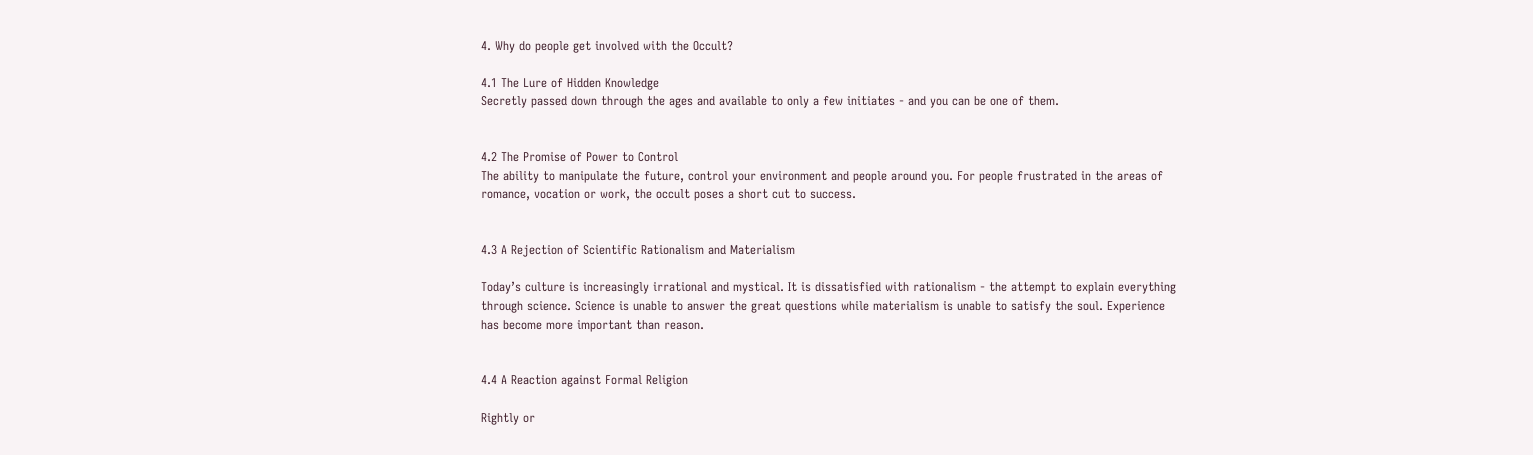4. Why do people get involved with the Occult?

4.1 The Lure of Hidden Knowledge
Secretly passed down through the ages and available to only a few initiates - and you can be one of them.


4.2 The Promise of Power to Control
The ability to manipulate the future, control your environment and people around you. For people frustrated in the areas of romance, vocation or work, the occult poses a short cut to success.


4.3 A Rejection of Scientific Rationalism and Materialism

Today’s culture is increasingly irrational and mystical. It is dissatisfied with rationalism - the attempt to explain everything through science. Science is unable to answer the great questions while materialism is unable to satisfy the soul. Experience has become more important than reason.


4.4 A Reaction against Formal Religion

Rightly or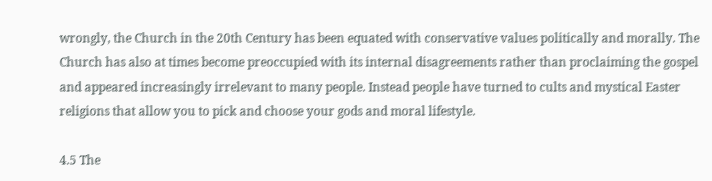wrongly, the Church in the 20th Century has been equated with conservative values politically and morally. The Church has also at times become preoccupied with its internal disagreements rather than proclaiming the gospel and appeared increasingly irrelevant to many people. Instead people have turned to cults and mystical Easter religions that allow you to pick and choose your gods and moral lifestyle.

4.5 The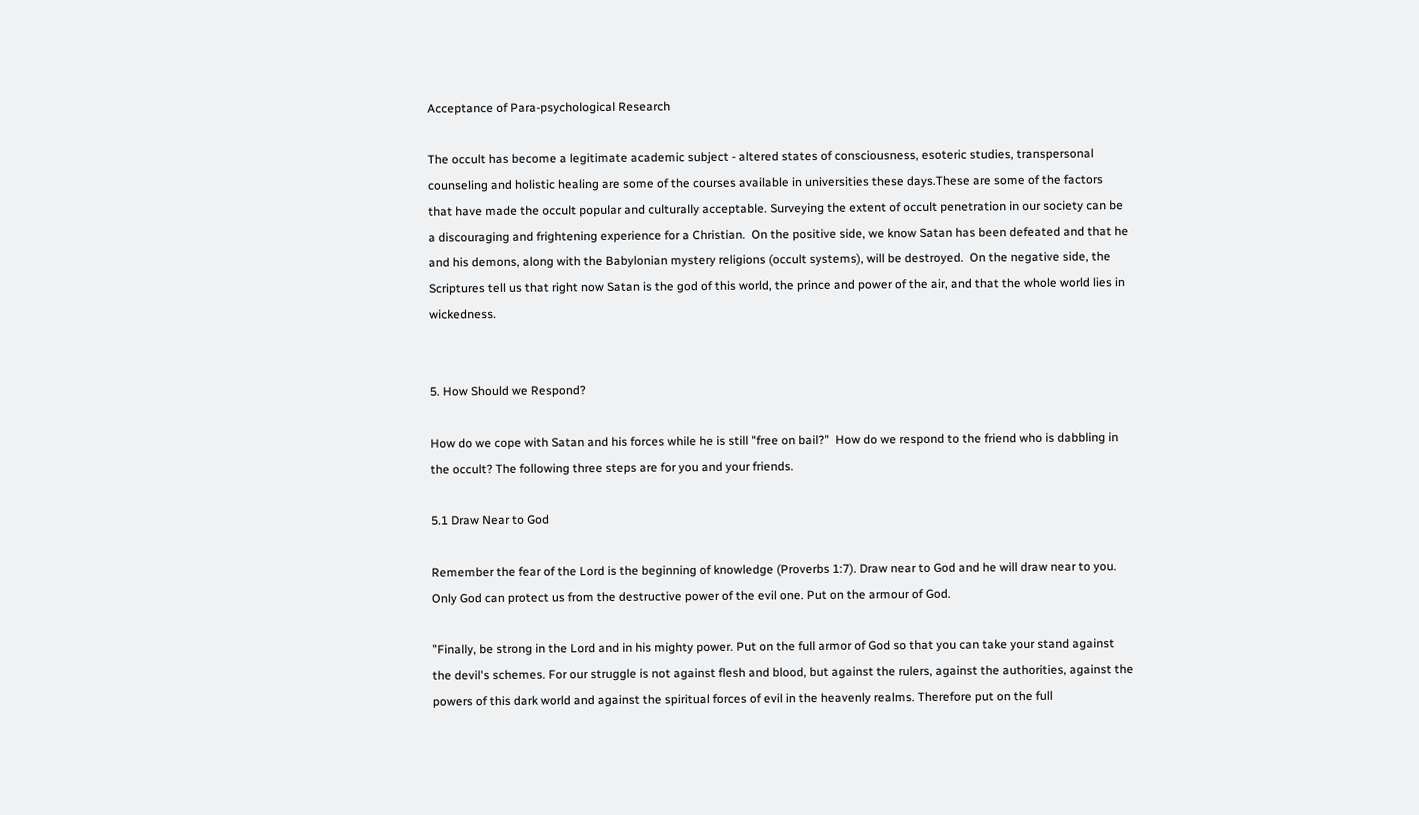Acceptance of Para-psychological Research

The occult has become a legitimate academic subject - altered states of consciousness, esoteric studies, transpersonal counseling and holistic healing are some of the courses available in universities these days.These are some of the factors that have made the occult popular and culturally acceptable. Surveying the extent of occult penetration in our society can be a discouraging and frightening experience for a Christian.  On the positive side, we know Satan has been defeated and that he and his demons, along with the Babylonian mystery religions (occult systems), will be destroyed.  On the negative side, the Scriptures tell us that right now Satan is the god of this world, the prince and power of the air, and that the whole world lies in wickedness.


5. How Should we Respond?

How do we cope with Satan and his forces while he is still "free on bail?"  How do we respond to the friend who is dabbling in the occult? The following three steps are for you and your friends.

5.1 Draw Near to God

Remember the fear of the Lord is the beginning of knowledge (Proverbs 1:7). Draw near to God and he will draw near to you. Only God can protect us from the destructive power of the evil one. Put on the armour of God.

”Finally, be strong in the Lord and in his mighty power. Put on the full armor of God so that you can take your stand against the devil's schemes. For our struggle is not against flesh and blood, but against the rulers, against the authorities, against the powers of this dark world and against the spiritual forces of evil in the heavenly realms. Therefore put on the full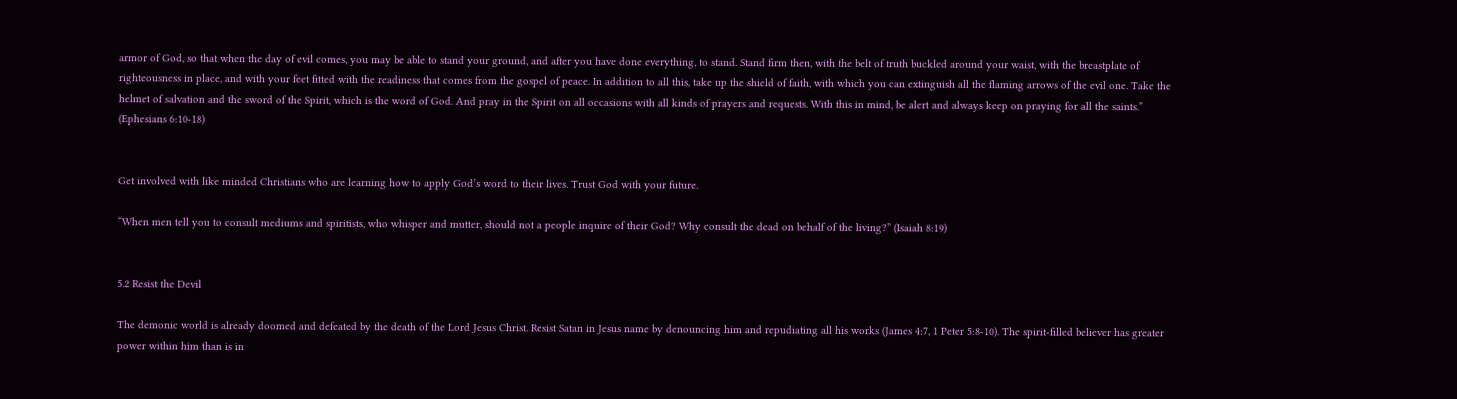armor of God, so that when the day of evil comes, you may be able to stand your ground, and after you have done everything, to stand. Stand firm then, with the belt of truth buckled around your waist, with the breastplate of righteousness in place, and with your feet fitted with the readiness that comes from the gospel of peace. In addition to all this, take up the shield of faith, with which you can extinguish all the flaming arrows of the evil one. Take the helmet of salvation and the sword of the Spirit, which is the word of God. And pray in the Spirit on all occasions with all kinds of prayers and requests. With this in mind, be alert and always keep on praying for all the saints.” (Ephesians 6:10-18)


Get involved with like minded Christians who are learning how to apply God’s word to their lives. Trust God with your future.

“When men tell you to consult mediums and spiritists, who whisper and mutter, should not a people inquire of their God? Why consult the dead on behalf of the living?” (Isaiah 8:19)


5.2 Resist the Devil

The demonic world is already doomed and defeated by the death of the Lord Jesus Christ. Resist Satan in Jesus name by denouncing him and repudiating all his works (James 4:7, 1 Peter 5:8-10). The spirit-filled believer has greater power within him than is in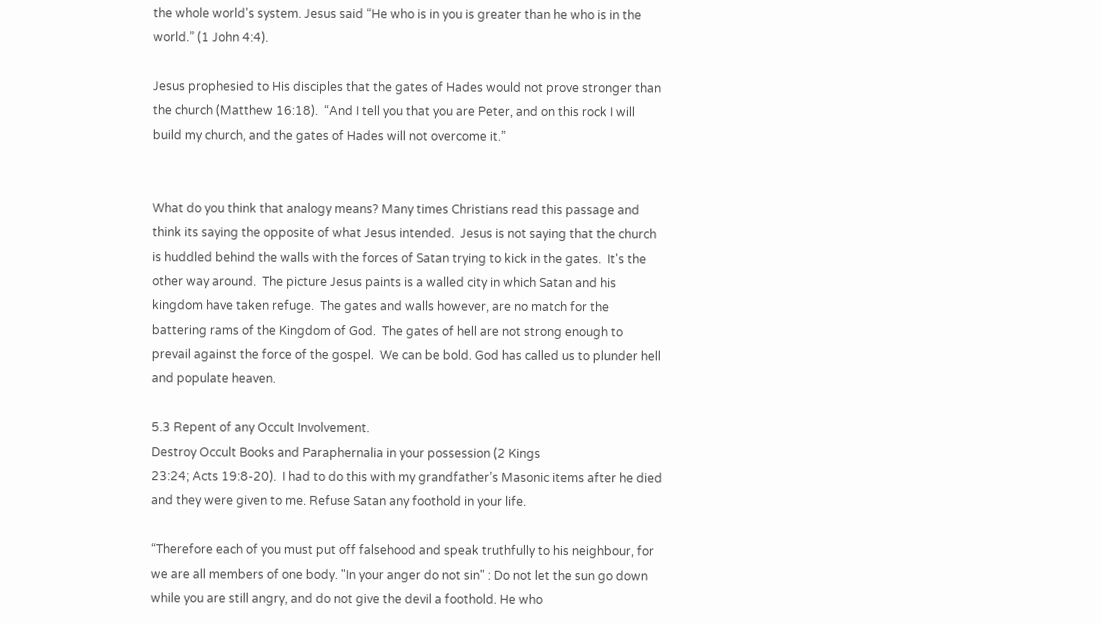the whole world's system. Jesus said “He who is in you is greater than he who is in the world.” (1 John 4:4).

Jesus prophesied to His disciples that the gates of Hades would not prove stronger than the church (Matthew 16:18).  “And I tell you that you are Peter, and on this rock I will build my church, and the gates of Hades will not overcome it.”


What do you think that analogy means? Many times Christians read this passage and think its saying the opposite of what Jesus intended.  Jesus is not saying that the church is huddled behind the walls with the forces of Satan trying to kick in the gates.  It's the other way around.  The picture Jesus paints is a walled city in which Satan and his kingdom have taken refuge.  The gates and walls however, are no match for the battering rams of the Kingdom of God.  The gates of hell are not strong enough to prevail against the force of the gospel.  We can be bold. God has called us to plunder hell and populate heaven.

5.3 Repent of any Occult Involvement.
Destroy Occult Books and Paraphernalia in your possession (2 Kings
23:24; Acts 19:8-20).  I had to do this with my grandfather’s Masonic items after he died and they were given to me. Refuse Satan any foothold in your life.

“Therefore each of you must put off falsehood and speak truthfully to his neighbour, for we are all members of one body. "In your anger do not sin" : Do not let the sun go down while you are still angry, and do not give the devil a foothold. He who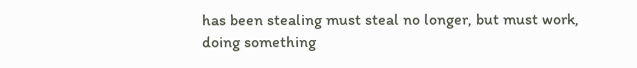has been stealing must steal no longer, but must work, doing something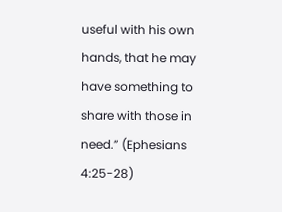useful with his own hands, that he may have something to share with those in need.” (Ephesians 4:25-28)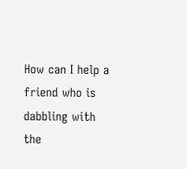How can I help a friend who is dabbling with the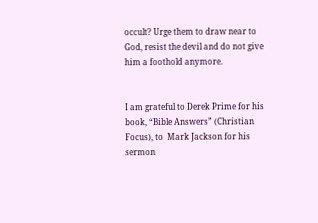occult? Urge them to draw near to God, resist the devil and do not give him a foothold anymore.


I am grateful to Derek Prime for his book, “Bible Answers” (Christian Focus), to  Mark Jackson for his sermon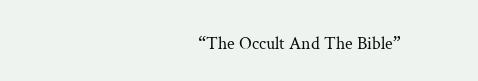“The Occult And The Bible”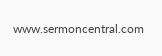www.sermoncentral.com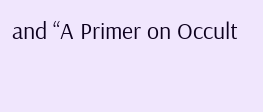and “A Primer on Occult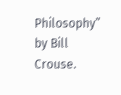Philosophy” by Bill Crouse.